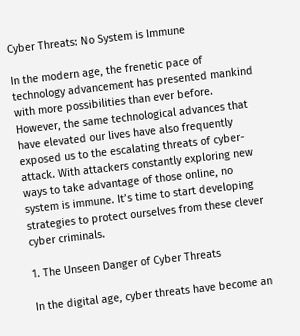Cyber Threats: No System is Immune

In the modern age, the frenetic pace of technology advancement has presented mankind with more possibilities than ever before. However, the same technological advances that have elevated our lives have also frequently exposed us to the escalating threats of cyber-attack. With attackers constantly exploring new ways to take advantage of those online, no system is immune. It’s time to start developing strategies to protect ourselves from these clever cyber criminals.

1. The Unseen Danger of Cyber Threats

In the digital age, cyber threats have become an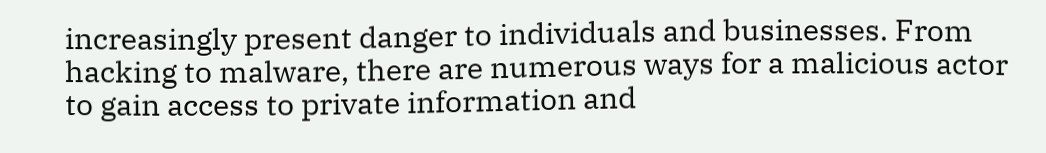increasingly present danger to individuals and businesses. From hacking to malware, there are numerous ways for a malicious actor to gain access to private information and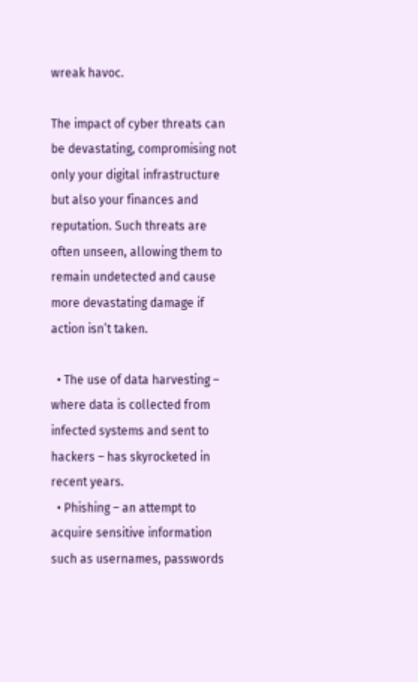wreak havoc.

The impact of cyber threats can be devastating, compromising not only your digital infrastructure but also your finances and reputation. Such threats are often unseen, allowing them to remain undetected and cause more devastating damage if action isn’t taken.

  • The use of data harvesting – where data is collected from infected systems and sent to hackers – has skyrocketed in recent years.
  • Phishing – an attempt to acquire sensitive information such as usernames, passwords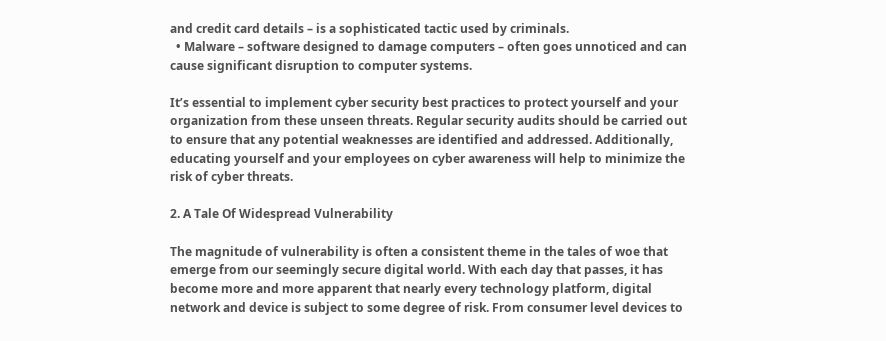and credit card details – is a sophisticated tactic used by criminals.
  • Malware – software designed to damage computers – often goes unnoticed and can cause significant disruption to computer systems.

It’s essential to implement cyber security best practices to protect yourself and your organization from these unseen threats. Regular security audits should be carried out to ensure that any potential weaknesses are identified and addressed. Additionally, educating yourself and your employees on cyber awareness will help to minimize the risk of cyber threats.

2. A Tale Of Widespread Vulnerability

The magnitude of vulnerability is often a consistent theme in the tales of woe that emerge from our seemingly secure digital world. With each day that passes, it has become more and more apparent that nearly every technology platform, digital network and device is subject to some degree of risk. From consumer level devices to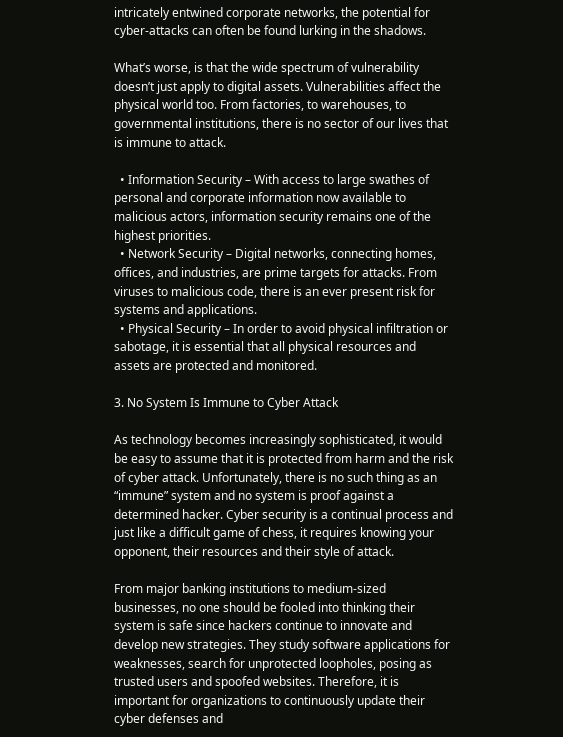intricately entwined corporate networks, the potential for cyber-attacks can often be found lurking in the shadows.

What’s worse, is that the wide spectrum of vulnerability doesn’t just apply to digital assets. Vulnerabilities affect the physical world too. From factories, to warehouses, to governmental institutions, there is no sector of our lives that is immune to attack.

  • Information Security – With access to large swathes of personal and corporate information now available to malicious actors, information security remains one of the highest priorities.
  • Network Security – Digital networks, connecting homes, offices, and industries, are prime targets for attacks. From viruses to malicious code, there is an ever present risk for systems and applications.
  • Physical Security – In order to avoid physical infiltration or sabotage, it is essential that all physical resources and assets are protected and monitored.

3. No System Is Immune to Cyber Attack

As technology becomes increasingly sophisticated, it would be easy to assume that it is protected from harm and the risk of cyber attack. Unfortunately, there is no such thing as an “immune” system and no system is proof against a determined hacker. Cyber security is a continual process and just like a difficult game of chess, it requires knowing your opponent, their resources and their style of attack.

From major banking institutions to medium-sized businesses, no one should be fooled into thinking their system is safe since hackers continue to innovate and develop new strategies. They study software applications for weaknesses, search for unprotected loopholes, posing as trusted users and spoofed websites. Therefore, it is important for organizations to continuously update their cyber defenses and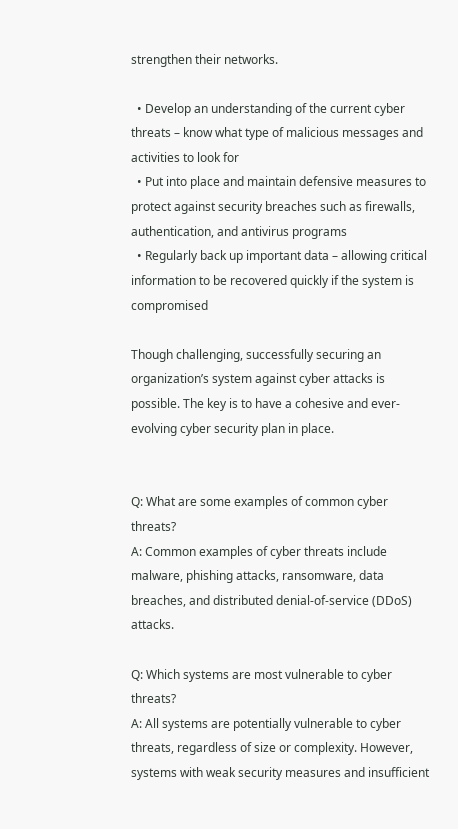strengthen their networks.

  • Develop an understanding of the current cyber threats – know what type of malicious messages and activities to look for
  • Put into place and maintain defensive measures to protect against security breaches such as firewalls, authentication, and antivirus programs
  • Regularly back up important data – allowing critical information to be recovered quickly if the system is compromised

Though challenging, successfully securing an organization’s system against cyber attacks is possible. The key is to have a cohesive and ever-evolving cyber security plan in place.


Q: What are some examples of common cyber threats?
A: Common examples of cyber threats include malware, phishing attacks, ransomware, data breaches, and distributed denial-of-service (DDoS) attacks.

Q: Which systems are most vulnerable to cyber threats?
A: All systems are potentially vulnerable to cyber threats, regardless of size or complexity. However, systems with weak security measures and insufficient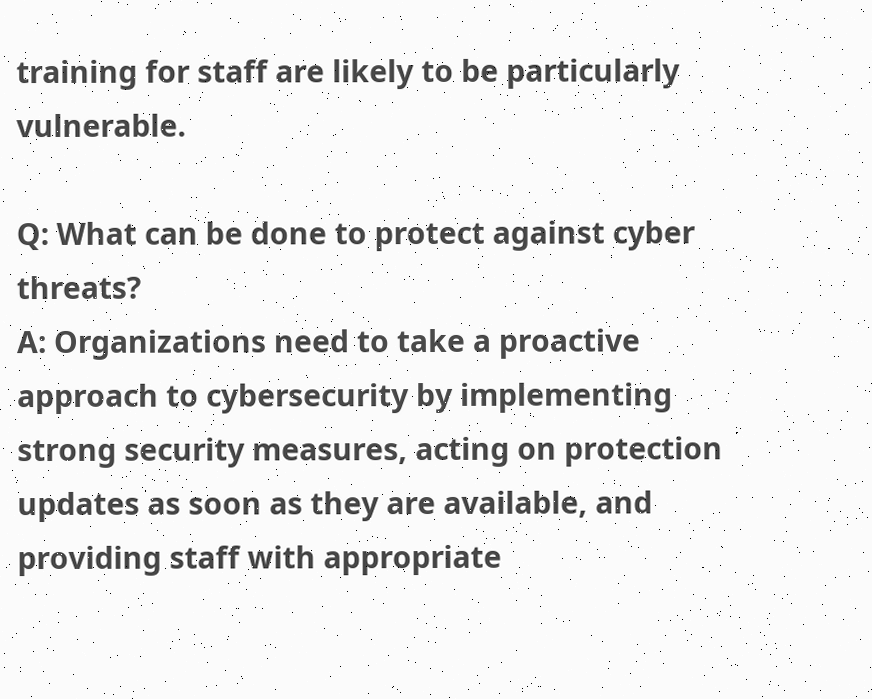training for staff are likely to be particularly vulnerable.

Q: What can be done to protect against cyber threats?
A: Organizations need to take a proactive approach to cybersecurity by implementing strong security measures, acting on protection updates as soon as they are available, and providing staff with appropriate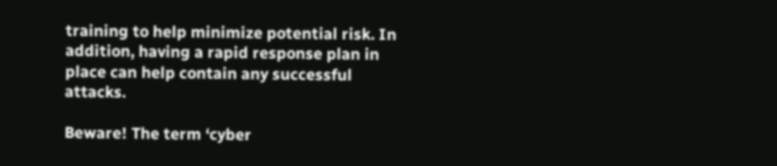training to help minimize potential risk. In addition, having a rapid response plan in place can help contain any successful attacks.

Beware! The term ‘cyber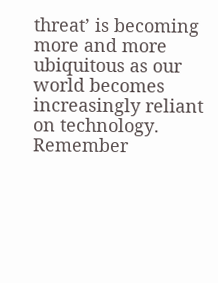threat’ is becoming more and more ubiquitous as our world becomes increasingly reliant on technology. Remember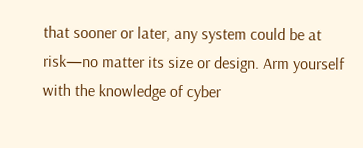that sooner or later, any system could be at risk—no matter its size or design. Arm yourself with the knowledge of cyber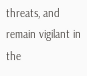threats, and remain vigilant in the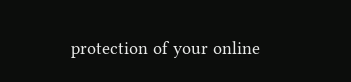protection of your online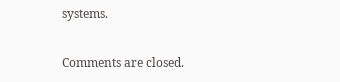systems.

Comments are closed.